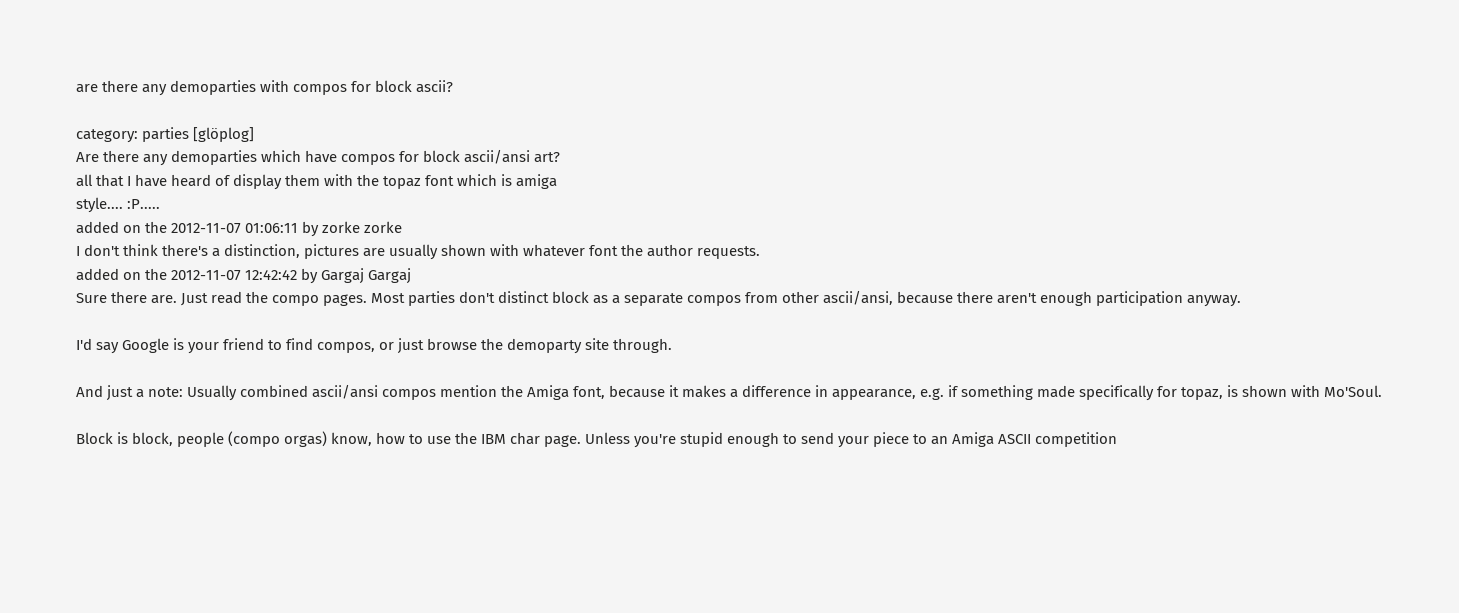are there any demoparties with compos for block ascii?

category: parties [glöplog]
Are there any demoparties which have compos for block ascii/ansi art?
all that I have heard of display them with the topaz font which is amiga
style.... :P.....
added on the 2012-11-07 01:06:11 by zorke zorke
I don't think there's a distinction, pictures are usually shown with whatever font the author requests.
added on the 2012-11-07 12:42:42 by Gargaj Gargaj
Sure there are. Just read the compo pages. Most parties don't distinct block as a separate compos from other ascii/ansi, because there aren't enough participation anyway.

I'd say Google is your friend to find compos, or just browse the demoparty site through.

And just a note: Usually combined ascii/ansi compos mention the Amiga font, because it makes a difference in appearance, e.g. if something made specifically for topaz, is shown with Mo'Soul.

Block is block, people (compo orgas) know, how to use the IBM char page. Unless you're stupid enough to send your piece to an Amiga ASCII competition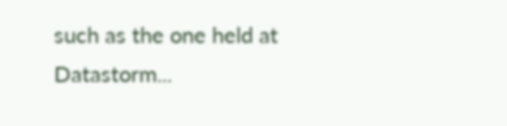such as the one held at Datastorm...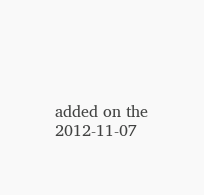added on the 2012-11-07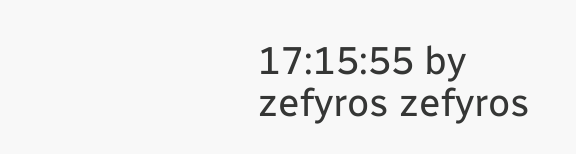17:15:55 by zefyros zefyros